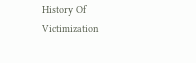History Of Victimization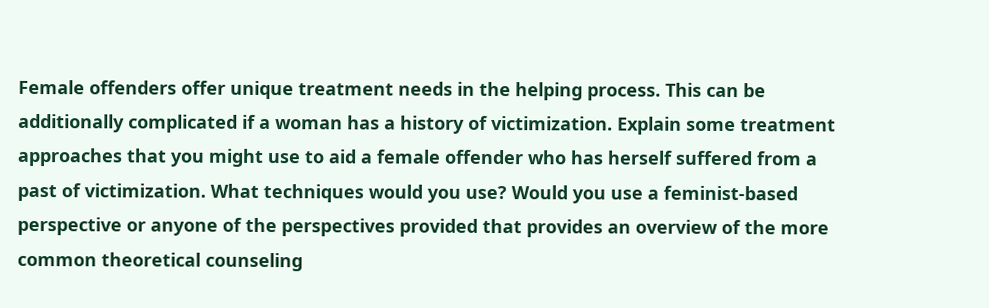Female offenders offer unique treatment needs in the helping process. This can be additionally complicated if a woman has a history of victimization. Explain some treatment approaches that you might use to aid a female offender who has herself suffered from a past of victimization. What techniques would you use? Would you use a feminist-based perspective or anyone of the perspectives provided that provides an overview of the more common theoretical counseling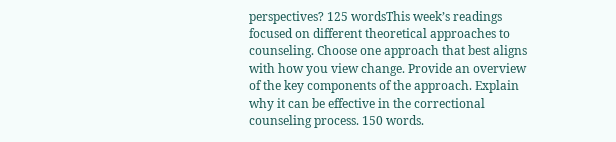perspectives? 125 wordsThis week’s readings focused on different theoretical approaches to counseling. Choose one approach that best aligns with how you view change. Provide an overview of the key components of the approach. Explain why it can be effective in the correctional counseling process. 150 words.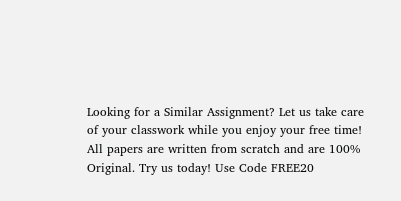Looking for a Similar Assignment? Let us take care of your classwork while you enjoy your free time! All papers are written from scratch and are 100% Original. Try us today! Use Code FREE20